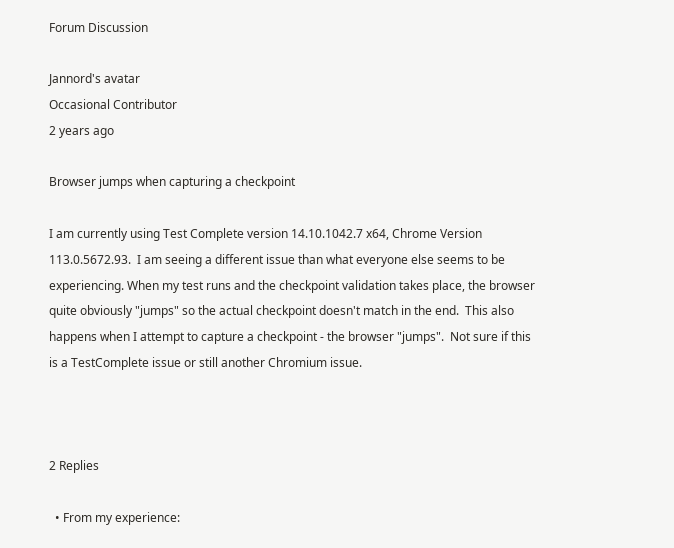Forum Discussion

Jannord's avatar
Occasional Contributor
2 years ago

Browser jumps when capturing a checkpoint

I am currently using Test Complete version 14.10.1042.7 x64, Chrome Version 113.0.5672.93.  I am seeing a different issue than what everyone else seems to be experiencing. When my test runs and the checkpoint validation takes place, the browser quite obviously "jumps" so the actual checkpoint doesn't match in the end.  This also happens when I attempt to capture a checkpoint - the browser "jumps".  Not sure if this is a TestComplete issue or still another Chromium issue.



2 Replies

  • From my experience: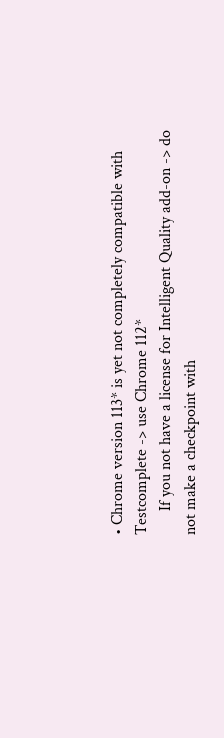• Chrome version 113* is yet not completely compatible with Testcomplete -> use Chrome 112*
      If you not have a license for Intelligent Quality add-on -> do not make a checkpoint with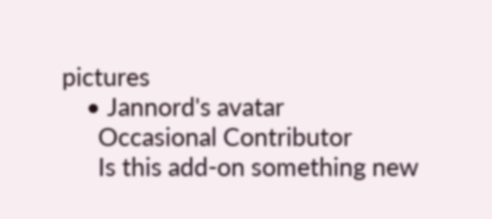pictures
    • Jannord's avatar
      Occasional Contributor
      Is this add-on something new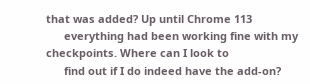that was added? Up until Chrome 113
      everything had been working fine with my checkpoints. Where can I look to
      find out if I do indeed have the add-on?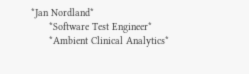*Jan Nordland*
      *Software Test Engineer*
      *Ambient Clinical Analytics*